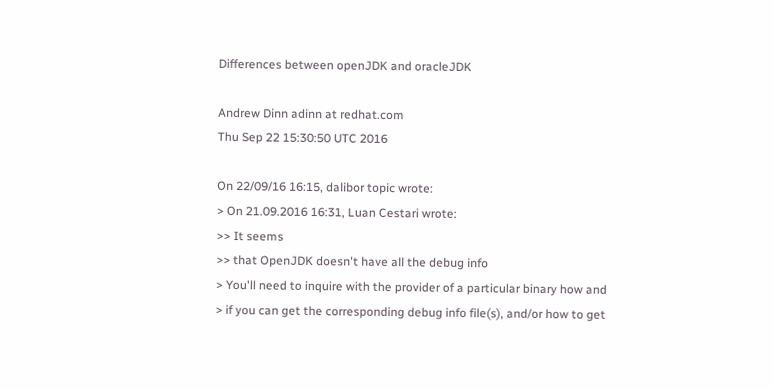Differences between openJDK and oracleJDK

Andrew Dinn adinn at redhat.com
Thu Sep 22 15:30:50 UTC 2016

On 22/09/16 16:15, dalibor topic wrote:
> On 21.09.2016 16:31, Luan Cestari wrote:
>> It seems
>> that OpenJDK doesn't have all the debug info
> You'll need to inquire with the provider of a particular binary how and
> if you can get the corresponding debug info file(s), and/or how to get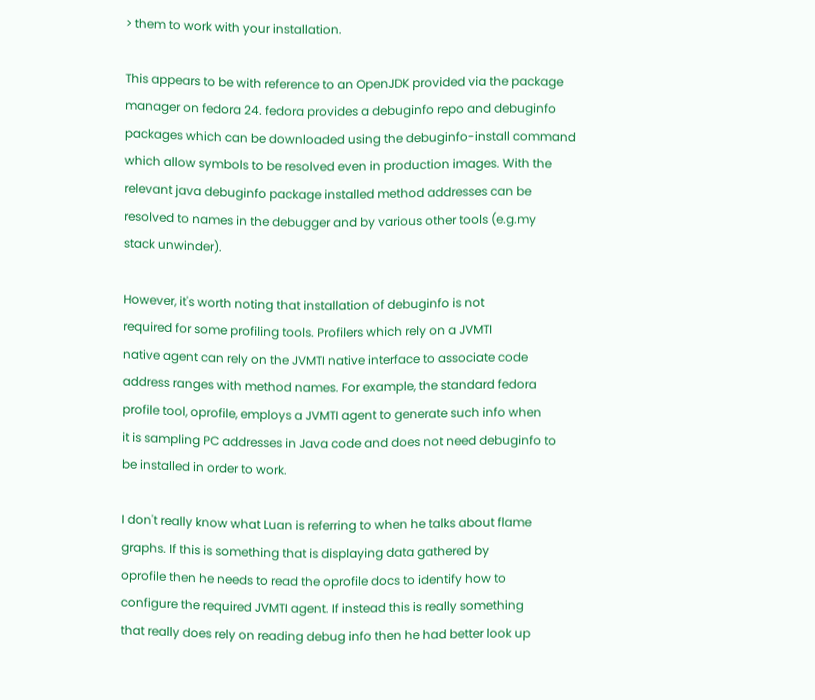> them to work with your installation.

This appears to be with reference to an OpenJDK provided via the package
manager on fedora 24. fedora provides a debuginfo repo and debuginfo
packages which can be downloaded using the debuginfo-install command
which allow symbols to be resolved even in production images. With the
relevant java debuginfo package installed method addresses can be
resolved to names in the debugger and by various other tools (e.g.my
stack unwinder).

However, it's worth noting that installation of debuginfo is not
required for some profiling tools. Profilers which rely on a JVMTI
native agent can rely on the JVMTI native interface to associate code
address ranges with method names. For example, the standard fedora
profile tool, oprofile, employs a JVMTI agent to generate such info when
it is sampling PC addresses in Java code and does not need debuginfo to
be installed in order to work.

I don't really know what Luan is referring to when he talks about flame
graphs. If this is something that is displaying data gathered by
oprofile then he needs to read the oprofile docs to identify how to
configure the required JVMTI agent. If instead this is really something
that really does rely on reading debug info then he had better look up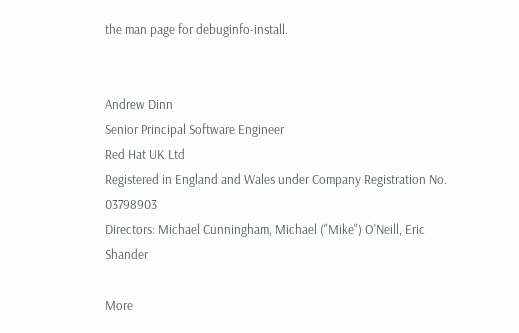the man page for debuginfo-install.


Andrew Dinn
Senior Principal Software Engineer
Red Hat UK Ltd
Registered in England and Wales under Company Registration No. 03798903
Directors: Michael Cunningham, Michael ("Mike") O'Neill, Eric Shander

More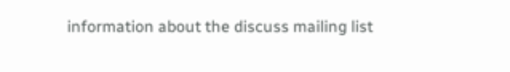information about the discuss mailing list